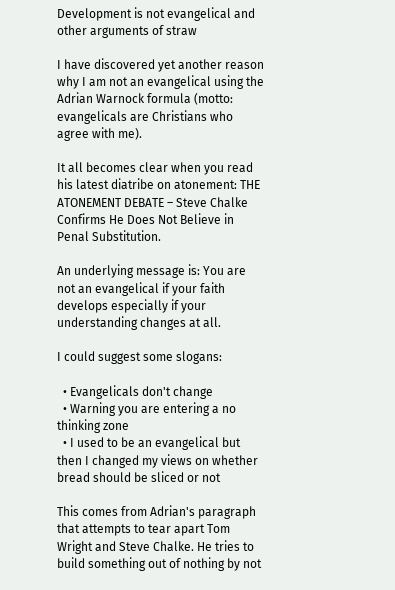Development is not evangelical and other arguments of straw

I have discovered yet another reason why I am not an evangelical using the Adrian Warnock formula (motto: evangelicals are Christians who agree with me).

It all becomes clear when you read his latest diatribe on atonement: THE ATONEMENT DEBATE – Steve Chalke Confirms He Does Not Believe in Penal Substitution.

An underlying message is: You are not an evangelical if your faith develops especially if your understanding changes at all.

I could suggest some slogans:

  • Evangelicals don't change
  • Warning you are entering a no thinking zone
  • I used to be an evangelical but then I changed my views on whether bread should be sliced or not

This comes from Adrian's paragraph that attempts to tear apart Tom Wright and Steve Chalke. He tries to build something out of nothing by not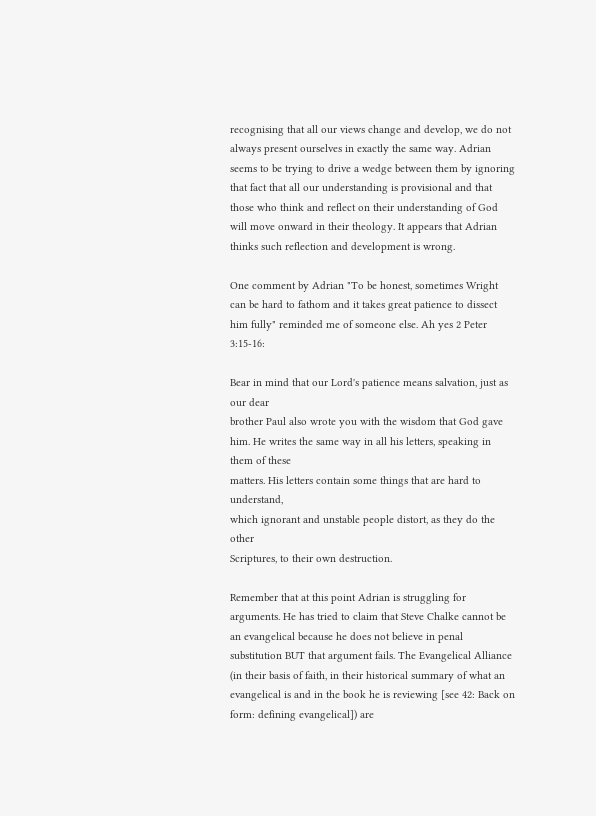recognising that all our views change and develop, we do not always present ourselves in exactly the same way. Adrian seems to be trying to drive a wedge between them by ignoring that fact that all our understanding is provisional and that those who think and reflect on their understanding of God will move onward in their theology. It appears that Adrian thinks such reflection and development is wrong.

One comment by Adrian "To be honest, sometimes Wright can be hard to fathom and it takes great patience to dissect him fully" reminded me of someone else. Ah yes 2 Peter 3:15-16:

Bear in mind that our Lord's patience means salvation, just as our dear
brother Paul also wrote you with the wisdom that God gave him. He writes the same way in all his letters, speaking in them of these
matters. His letters contain some things that are hard to understand,
which ignorant and unstable people distort, as they do the other
Scriptures, to their own destruction.

Remember that at this point Adrian is struggling for arguments. He has tried to claim that Steve Chalke cannot be an evangelical because he does not believe in penal substitution BUT that argument fails. The Evangelical Alliance (in their basis of faith, in their historical summary of what an evangelical is and in the book he is reviewing [see 42: Back on form: defining evangelical]) are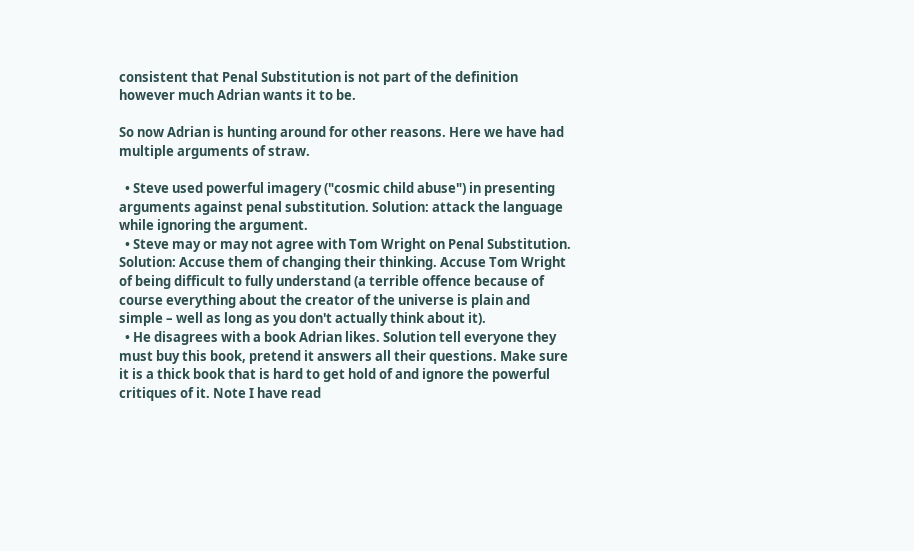consistent that Penal Substitution is not part of the definition however much Adrian wants it to be.

So now Adrian is hunting around for other reasons. Here we have had multiple arguments of straw.

  • Steve used powerful imagery ("cosmic child abuse") in presenting arguments against penal substitution. Solution: attack the language while ignoring the argument.
  • Steve may or may not agree with Tom Wright on Penal Substitution. Solution: Accuse them of changing their thinking. Accuse Tom Wright of being difficult to fully understand (a terrible offence because of course everything about the creator of the universe is plain and simple – well as long as you don't actually think about it).
  • He disagrees with a book Adrian likes. Solution tell everyone they must buy this book, pretend it answers all their questions. Make sure it is a thick book that is hard to get hold of and ignore the powerful critiques of it. Note I have read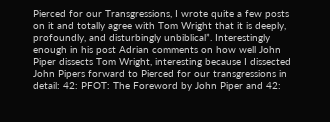Pierced for our Transgressions, I wrote quite a few posts on it and totally agree with Tom Wright that it is deeply, profoundly, and disturbingly unbiblical”. Interestingly enough in his post Adrian comments on how well John Piper dissects Tom Wright, interesting because I dissected John Pipers forward to Pierced for our transgressions in detail: 42: PFOT: The Foreword by John Piper and 42: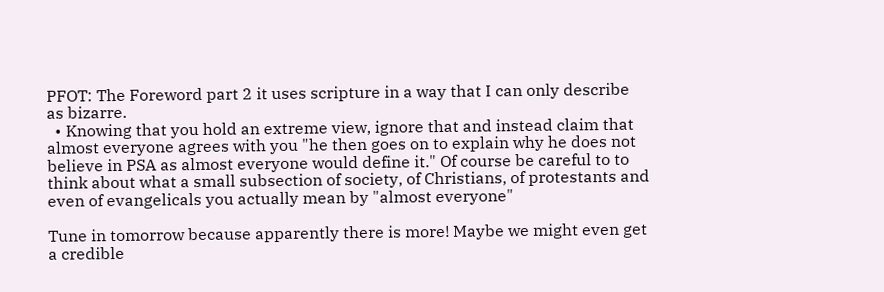PFOT: The Foreword part 2 it uses scripture in a way that I can only describe as bizarre.
  • Knowing that you hold an extreme view, ignore that and instead claim that almost everyone agrees with you "he then goes on to explain why he does not believe in PSA as almost everyone would define it." Of course be careful to to think about what a small subsection of society, of Christians, of protestants and even of evangelicals you actually mean by "almost everyone"

Tune in tomorrow because apparently there is more! Maybe we might even get a credible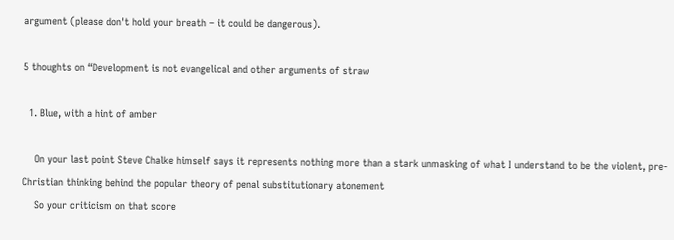argument (please don't hold your breath – it could be dangerous).

5 thoughts on “Development is not evangelical and other arguments of straw

  1. Blue, with a hint of amber

    On your last point Steve Chalke himself says it represents nothing more than a stark unmasking of what I understand to be the violent, pre-Christian thinking behind the popular theory of penal substitutionary atonement
    So your criticism on that score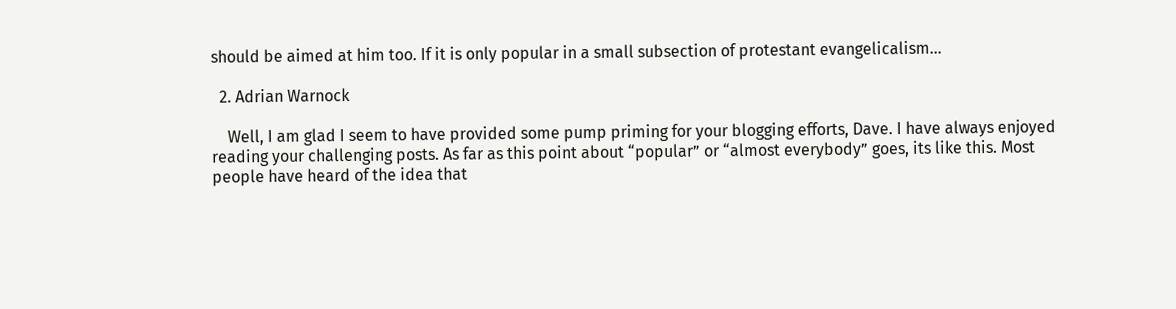should be aimed at him too. If it is only popular in a small subsection of protestant evangelicalism…

  2. Adrian Warnock

    Well, I am glad I seem to have provided some pump priming for your blogging efforts, Dave. I have always enjoyed reading your challenging posts. As far as this point about “popular” or “almost everybody” goes, its like this. Most people have heard of the idea that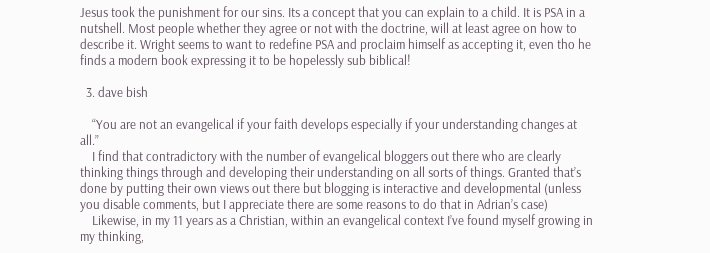Jesus took the punishment for our sins. Its a concept that you can explain to a child. It is PSA in a nutshell. Most people whether they agree or not with the doctrine, will at least agree on how to describe it. Wright seems to want to redefine PSA and proclaim himself as accepting it, even tho he finds a modern book expressing it to be hopelessly sub biblical!

  3. dave bish

    “You are not an evangelical if your faith develops especially if your understanding changes at all.”
    I find that contradictory with the number of evangelical bloggers out there who are clearly thinking things through and developing their understanding on all sorts of things. Granted that’s done by putting their own views out there but blogging is interactive and developmental (unless you disable comments, but I appreciate there are some reasons to do that in Adrian’s case)
    Likewise, in my 11 years as a Christian, within an evangelical context I’ve found myself growing in my thinking,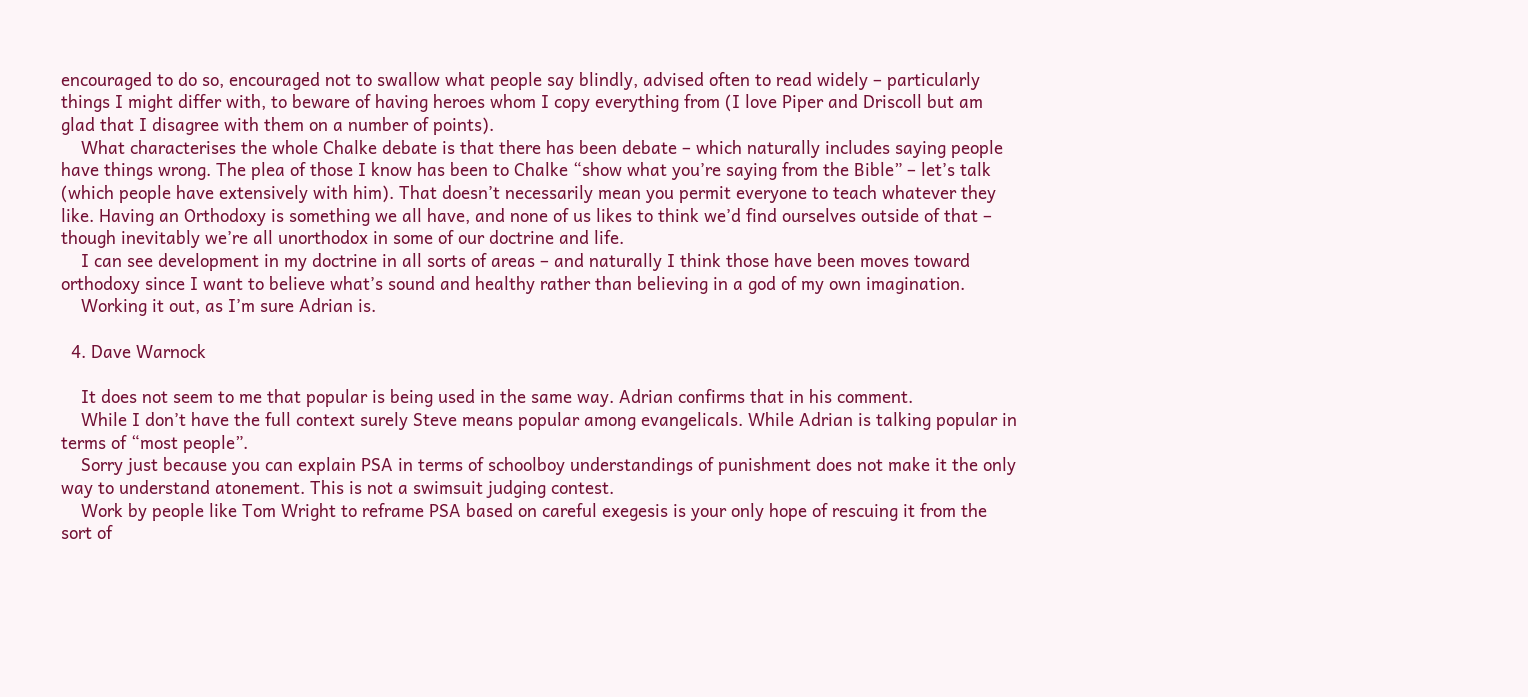encouraged to do so, encouraged not to swallow what people say blindly, advised often to read widely – particularly things I might differ with, to beware of having heroes whom I copy everything from (I love Piper and Driscoll but am glad that I disagree with them on a number of points).
    What characterises the whole Chalke debate is that there has been debate – which naturally includes saying people have things wrong. The plea of those I know has been to Chalke “show what you’re saying from the Bible” – let’s talk (which people have extensively with him). That doesn’t necessarily mean you permit everyone to teach whatever they like. Having an Orthodoxy is something we all have, and none of us likes to think we’d find ourselves outside of that – though inevitably we’re all unorthodox in some of our doctrine and life.
    I can see development in my doctrine in all sorts of areas – and naturally I think those have been moves toward orthodoxy since I want to believe what’s sound and healthy rather than believing in a god of my own imagination.
    Working it out, as I’m sure Adrian is.

  4. Dave Warnock

    It does not seem to me that popular is being used in the same way. Adrian confirms that in his comment.
    While I don’t have the full context surely Steve means popular among evangelicals. While Adrian is talking popular in terms of “most people”.
    Sorry just because you can explain PSA in terms of schoolboy understandings of punishment does not make it the only way to understand atonement. This is not a swimsuit judging contest.
    Work by people like Tom Wright to reframe PSA based on careful exegesis is your only hope of rescuing it from the sort of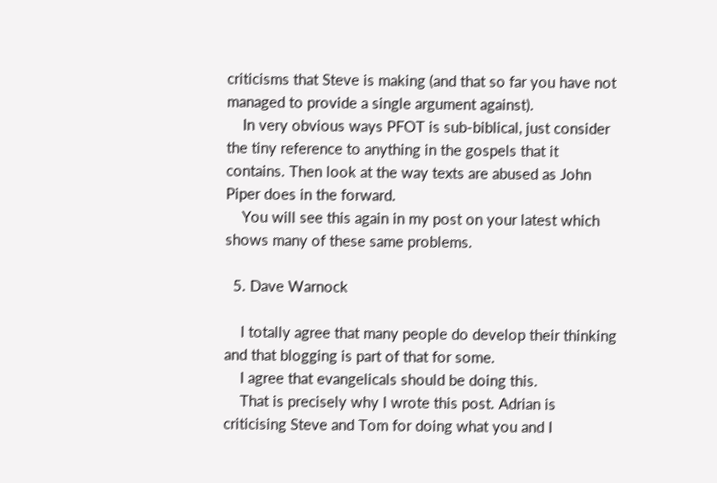criticisms that Steve is making (and that so far you have not managed to provide a single argument against).
    In very obvious ways PFOT is sub-biblical, just consider the tiny reference to anything in the gospels that it contains. Then look at the way texts are abused as John Piper does in the forward.
    You will see this again in my post on your latest which shows many of these same problems.

  5. Dave Warnock

    I totally agree that many people do develop their thinking and that blogging is part of that for some.
    I agree that evangelicals should be doing this.
    That is precisely why I wrote this post. Adrian is criticising Steve and Tom for doing what you and I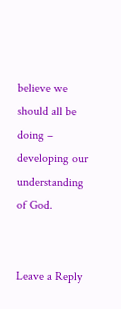believe we should all be doing – developing our understanding of God.


Leave a Reply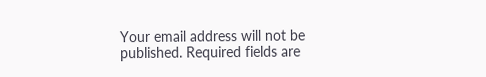Your email address will not be published. Required fields are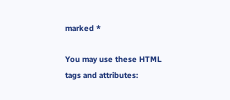marked *

You may use these HTML tags and attributes: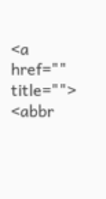<a href="" title=""> <abbr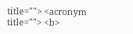title=""> <acronym title=""> <b>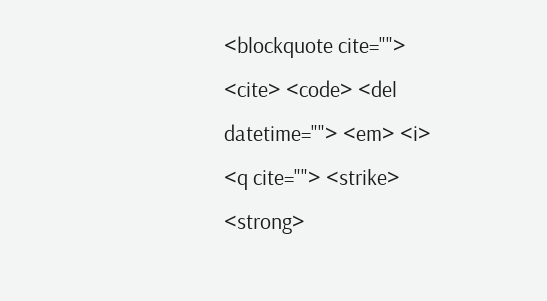<blockquote cite=""> <cite> <code> <del datetime=""> <em> <i> <q cite=""> <strike> <strong>